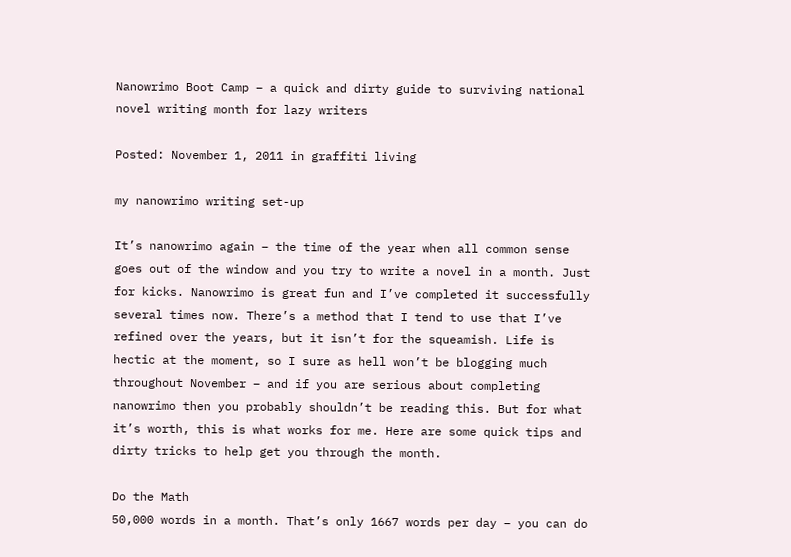Nanowrimo Boot Camp – a quick and dirty guide to surviving national novel writing month for lazy writers

Posted: November 1, 2011 in graffiti living

my nanowrimo writing set-up

It’s nanowrimo again – the time of the year when all common sense goes out of the window and you try to write a novel in a month. Just for kicks. Nanowrimo is great fun and I’ve completed it successfully several times now. There’s a method that I tend to use that I’ve refined over the years, but it isn’t for the squeamish. Life is hectic at the moment, so I sure as hell won’t be blogging much throughout November – and if you are serious about completing nanowrimo then you probably shouldn’t be reading this. But for what it’s worth, this is what works for me. Here are some quick tips and dirty tricks to help get you through the month.

Do the Math
50,000 words in a month. That’s only 1667 words per day – you can do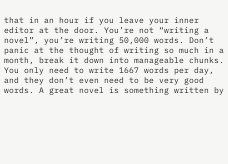that in an hour if you leave your inner editor at the door. You’re not “writing a novel”, you’re writing 50,000 words. Don’t panic at the thought of writing so much in a month, break it down into manageable chunks. You only need to write 1667 words per day, and they don’t even need to be very good words. A great novel is something written by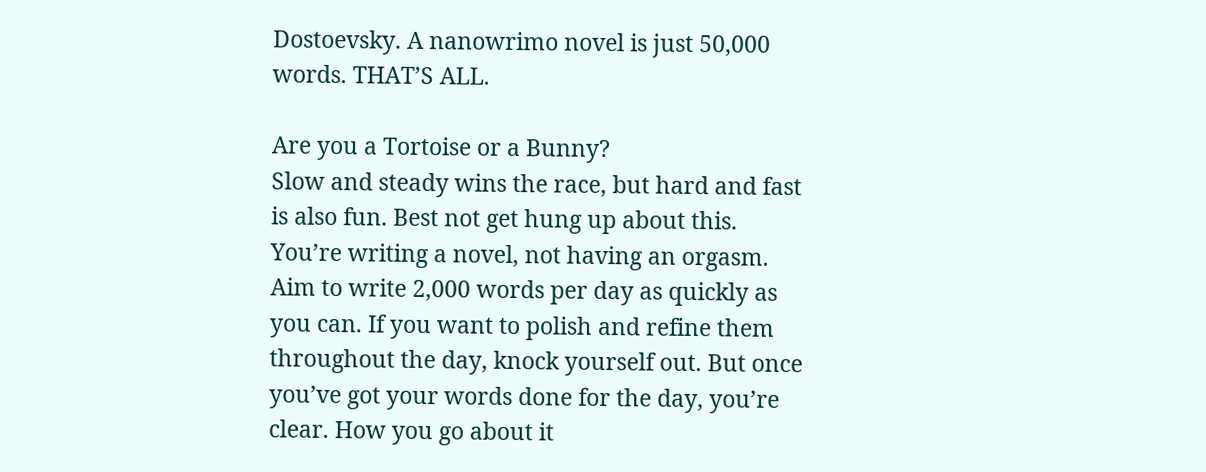Dostoevsky. A nanowrimo novel is just 50,000 words. THAT’S ALL.

Are you a Tortoise or a Bunny?
Slow and steady wins the race, but hard and fast is also fun. Best not get hung up about this. You’re writing a novel, not having an orgasm. Aim to write 2,000 words per day as quickly as you can. If you want to polish and refine them throughout the day, knock yourself out. But once you’ve got your words done for the day, you’re clear. How you go about it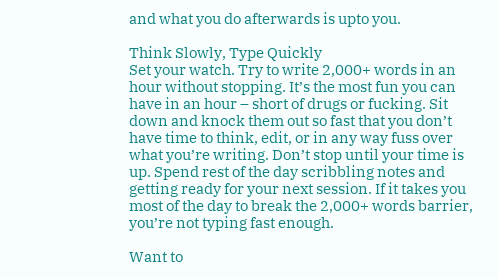and what you do afterwards is upto you.

Think Slowly, Type Quickly
Set your watch. Try to write 2,000+ words in an hour without stopping. It’s the most fun you can have in an hour – short of drugs or fucking. Sit down and knock them out so fast that you don’t have time to think, edit, or in any way fuss over what you’re writing. Don’t stop until your time is up. Spend rest of the day scribbling notes and getting ready for your next session. If it takes you most of the day to break the 2,000+ words barrier, you’re not typing fast enough.

Want to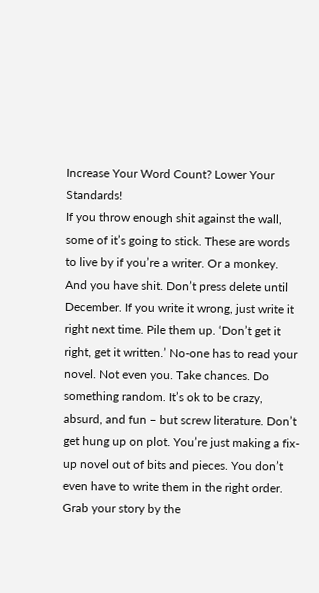Increase Your Word Count? Lower Your Standards!
If you throw enough shit against the wall, some of it’s going to stick. These are words to live by if you’re a writer. Or a monkey. And you have shit. Don’t press delete until December. If you write it wrong, just write it right next time. Pile them up. ‘Don’t get it right, get it written.’ No-one has to read your novel. Not even you. Take chances. Do something random. It’s ok to be crazy, absurd, and fun – but screw literature. Don’t get hung up on plot. You’re just making a fix-up novel out of bits and pieces. You don’t even have to write them in the right order. Grab your story by the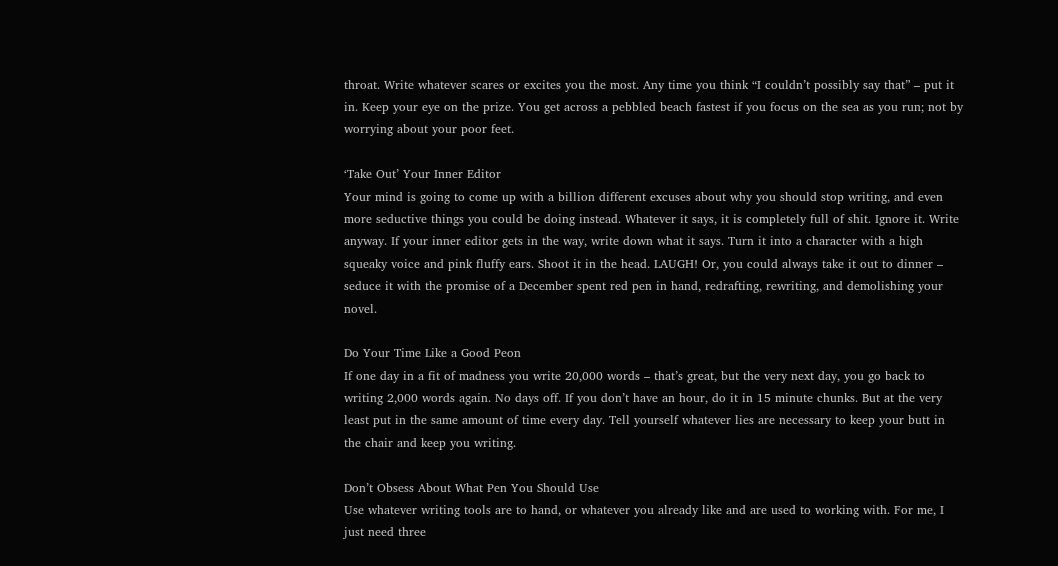throat. Write whatever scares or excites you the most. Any time you think “I couldn’t possibly say that” – put it in. Keep your eye on the prize. You get across a pebbled beach fastest if you focus on the sea as you run; not by worrying about your poor feet.

‘Take Out’ Your Inner Editor
Your mind is going to come up with a billion different excuses about why you should stop writing, and even more seductive things you could be doing instead. Whatever it says, it is completely full of shit. Ignore it. Write anyway. If your inner editor gets in the way, write down what it says. Turn it into a character with a high squeaky voice and pink fluffy ears. Shoot it in the head. LAUGH! Or, you could always take it out to dinner – seduce it with the promise of a December spent red pen in hand, redrafting, rewriting, and demolishing your novel.

Do Your Time Like a Good Peon
If one day in a fit of madness you write 20,000 words – that’s great, but the very next day, you go back to writing 2,000 words again. No days off. If you don’t have an hour, do it in 15 minute chunks. But at the very least put in the same amount of time every day. Tell yourself whatever lies are necessary to keep your butt in the chair and keep you writing.

Don’t Obsess About What Pen You Should Use
Use whatever writing tools are to hand, or whatever you already like and are used to working with. For me, I just need three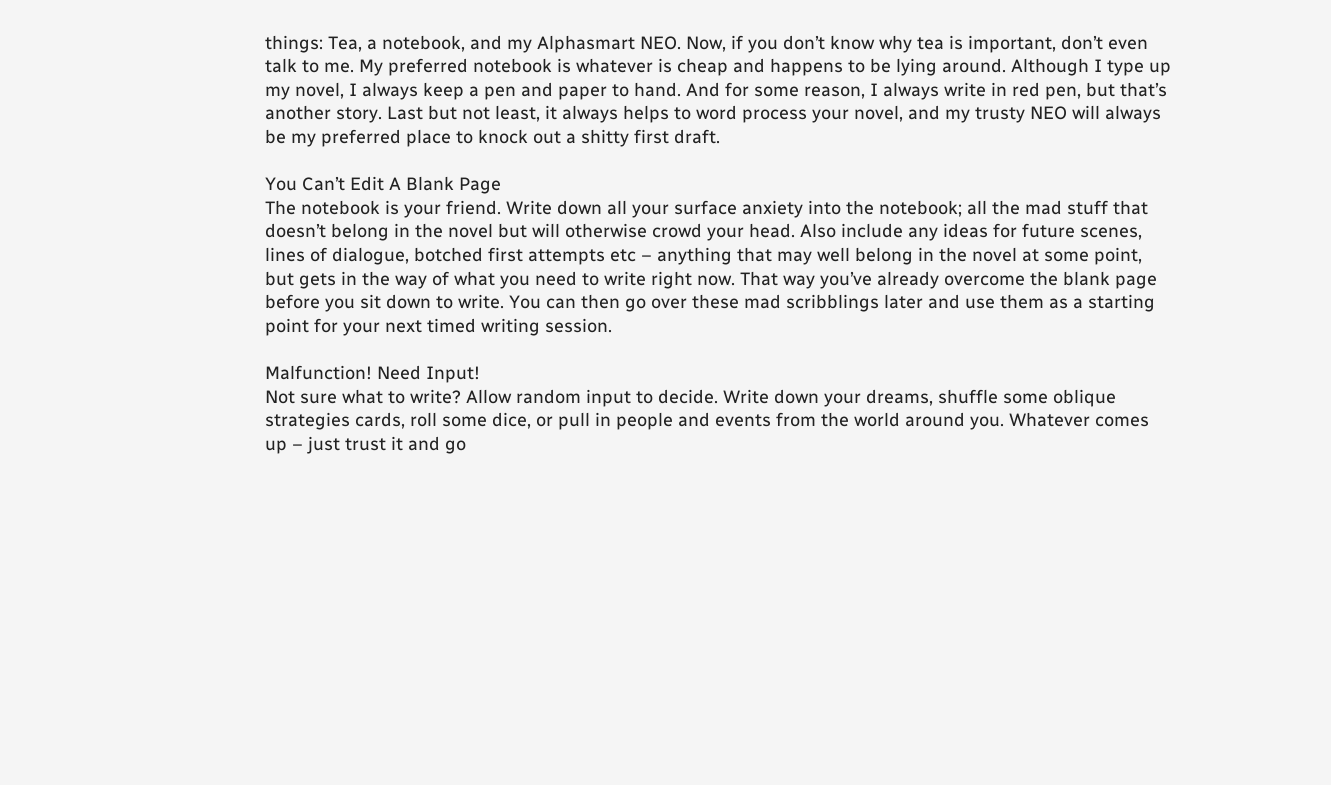things: Tea, a notebook, and my Alphasmart NEO. Now, if you don’t know why tea is important, don’t even talk to me. My preferred notebook is whatever is cheap and happens to be lying around. Although I type up my novel, I always keep a pen and paper to hand. And for some reason, I always write in red pen, but that’s another story. Last but not least, it always helps to word process your novel, and my trusty NEO will always be my preferred place to knock out a shitty first draft.

You Can’t Edit A Blank Page
The notebook is your friend. Write down all your surface anxiety into the notebook; all the mad stuff that doesn’t belong in the novel but will otherwise crowd your head. Also include any ideas for future scenes, lines of dialogue, botched first attempts etc – anything that may well belong in the novel at some point, but gets in the way of what you need to write right now. That way you’ve already overcome the blank page before you sit down to write. You can then go over these mad scribblings later and use them as a starting point for your next timed writing session.

Malfunction! Need Input!
Not sure what to write? Allow random input to decide. Write down your dreams, shuffle some oblique strategies cards, roll some dice, or pull in people and events from the world around you. Whatever comes up – just trust it and go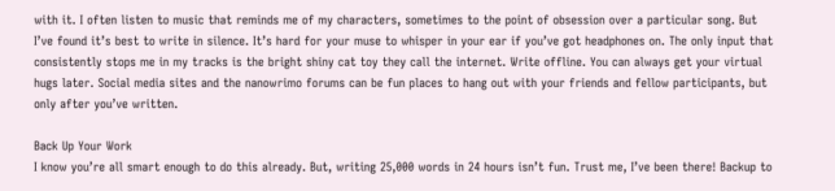with it. I often listen to music that reminds me of my characters, sometimes to the point of obsession over a particular song. But I’ve found it’s best to write in silence. It’s hard for your muse to whisper in your ear if you’ve got headphones on. The only input that consistently stops me in my tracks is the bright shiny cat toy they call the internet. Write offline. You can always get your virtual hugs later. Social media sites and the nanowrimo forums can be fun places to hang out with your friends and fellow participants, but only after you’ve written.

Back Up Your Work
I know you’re all smart enough to do this already. But, writing 25,000 words in 24 hours isn’t fun. Trust me, I’ve been there! Backup to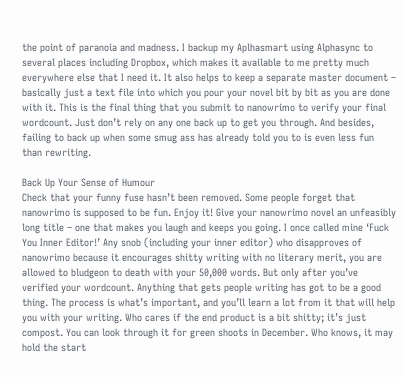the point of paranoia and madness. I backup my Aplhasmart using Alphasync to several places including Dropbox, which makes it available to me pretty much everywhere else that I need it. It also helps to keep a separate master document – basically just a text file into which you pour your novel bit by bit as you are done with it. This is the final thing that you submit to nanowrimo to verify your final wordcount. Just don’t rely on any one back up to get you through. And besides, failing to back up when some smug ass has already told you to is even less fun than rewriting.

Back Up Your Sense of Humour
Check that your funny fuse hasn’t been removed. Some people forget that nanowrimo is supposed to be fun. Enjoy it! Give your nanowrimo novel an unfeasibly long title – one that makes you laugh and keeps you going. I once called mine ‘Fuck You Inner Editor!’ Any snob (including your inner editor) who disapproves of nanowrimo because it encourages shitty writing with no literary merit, you are allowed to bludgeon to death with your 50,000 words. But only after you’ve verified your wordcount. Anything that gets people writing has got to be a good thing. The process is what’s important, and you’ll learn a lot from it that will help you with your writing. Who cares if the end product is a bit shitty; it’s just compost. You can look through it for green shoots in December. Who knows, it may hold the start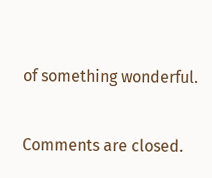of something wonderful.


Comments are closed.